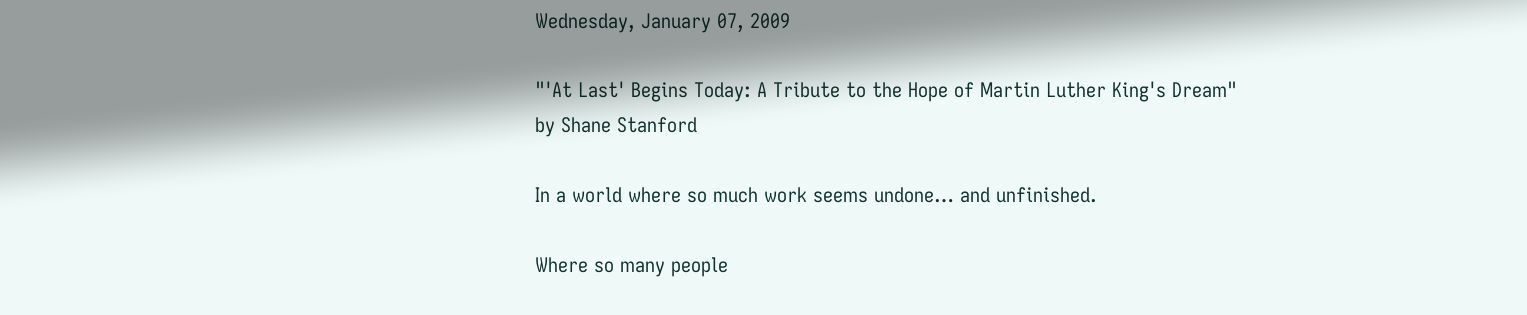Wednesday, January 07, 2009

"'At Last' Begins Today: A Tribute to the Hope of Martin Luther King's Dream"
by Shane Stanford

In a world where so much work seems undone… and unfinished.

Where so many people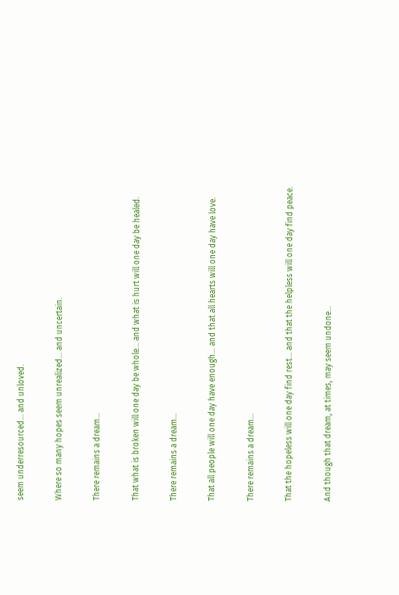seem underresourced... and unloved.

Where so many hopes seem unrealized... and uncertain.

There remains a dream...

That what is broken will one day be whole... and what is hurt will one day be healed.

There remains a dream...

That all people will one day have enough... and that all hearts will one day have love.

There remains a dream...

That the hopeless will one day find rest... and that the helpless will one day find peace.

And though that dream, at times, may seem undone…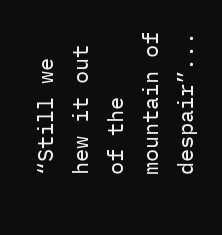“Still we hew it out of the mountain of despair”...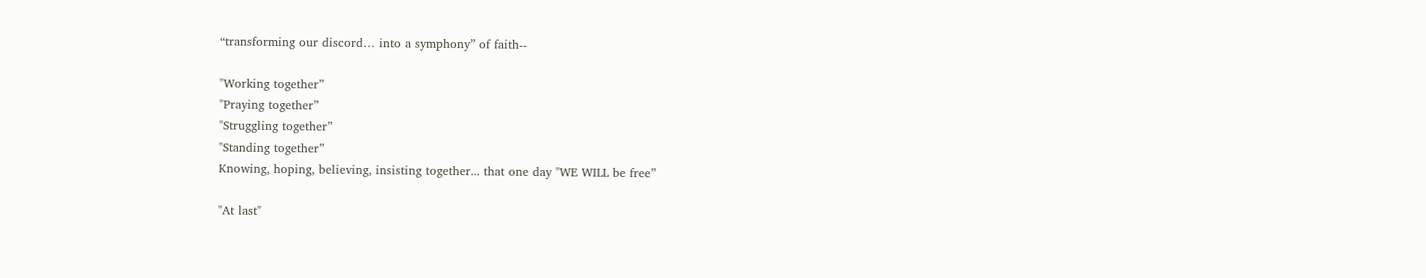“transforming our discord… into a symphony” of faith--

"Working together”
"Praying together”
"Struggling together”
"Standing together”
Knowing, hoping, believing, insisting together... that one day "WE WILL be free”

"At last"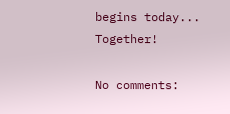begins today... Together!

No comments: